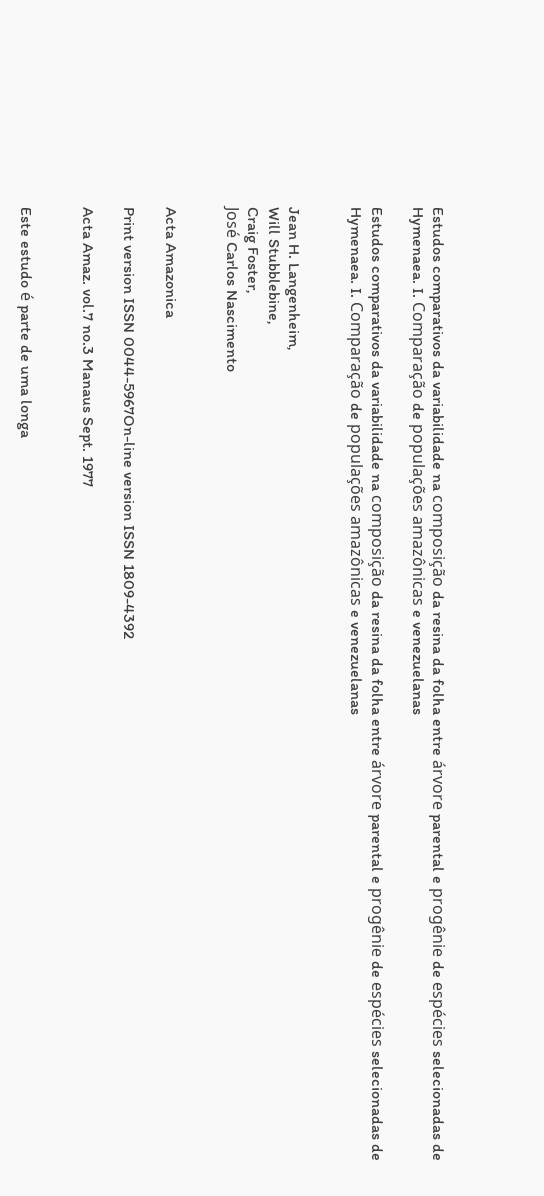Estudos comparativos da variabilidade na composição da resina da folha entre árvore parental e progênie de espécies selecionadas de Hymenaea. I. Comparação de populações amazônicas e venezuelanas

Estudos comparativos da variabilidade na composição da resina da folha entre árvore parental e progênie de espécies selecionadas de Hymenaea. I. Comparação de populações amazônicas e venezuelanas


Jean H. Langenheim,
Will Stubblebine,
Craig Foster,
José Carlos Nascimento


Acta Amazonica

Print version ISSN 0044-5967On-line version ISSN 1809-4392

Acta Amaz. vol.7 no.3 Manaus Sept. 1977


Este estudo é parte de uma longa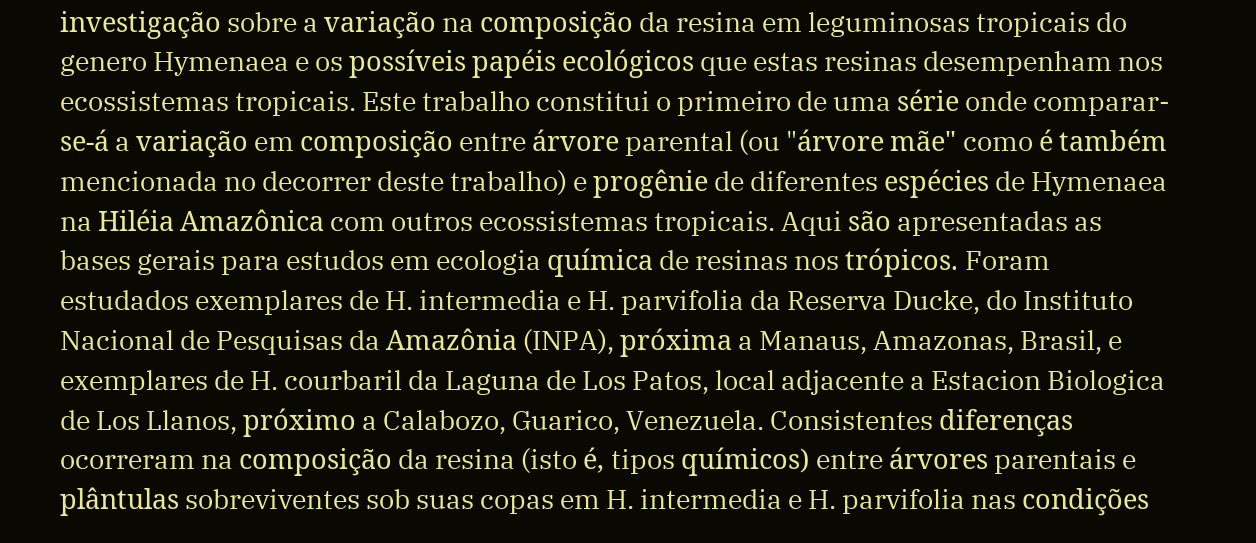investigação sobre a variação na composição da resina em leguminosas tropicais do genero Hymenaea e os possíveis papéis ecológicos que estas resinas desempenham nos ecossistemas tropicais. Este trabalho constitui o primeiro de uma série onde comparar-se-á a variação em composição entre árvore parental (ou "árvore mãe" como é também mencionada no decorrer deste trabalho) e progênie de diferentes espécies de Hymenaea na Hiléia Amazônica com outros ecossistemas tropicais. Aqui são apresentadas as bases gerais para estudos em ecologia química de resinas nos trópicos. Foram estudados exemplares de H. intermedia e H. parvifolia da Reserva Ducke, do Instituto Nacional de Pesquisas da Amazônia (INPA), próxima a Manaus, Amazonas, Brasil, e exemplares de H. courbaril da Laguna de Los Patos, local adjacente a Estacion Biologica de Los Llanos, próximo a Calabozo, Guarico, Venezuela. Consistentes diferenças ocorreram na composição da resina (isto é, tipos químicos) entre árvores parentais e plântulas sobreviventes sob suas copas em H. intermedia e H. parvifolia nas condições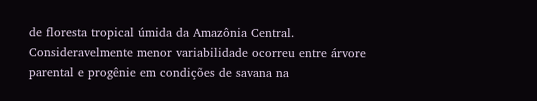de floresta tropical úmida da Amazônia Central. Consideravelmente menor variabilidade ocorreu entre árvore parental e progênie em condições de savana na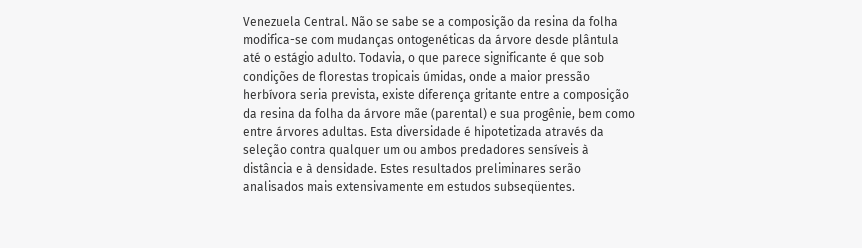Venezuela Central. Não se sabe se a composição da resina da folha modifica-se com mudanças ontogenéticas da árvore desde plântula até o estágio adulto. Todavia, o que parece significante é que sob condições de florestas tropicais úmidas, onde a maior pressão herbívora seria prevista, existe diferença gritante entre a composição da resina da folha da árvore mãe (parental) e sua progênie, bem como entre árvores adultas. Esta diversidade é hipotetizada através da seleção contra qualquer um ou ambos predadores sensíveis à distância e à densidade. Estes resultados preliminares serão analisados mais extensivamente em estudos subseqüentes.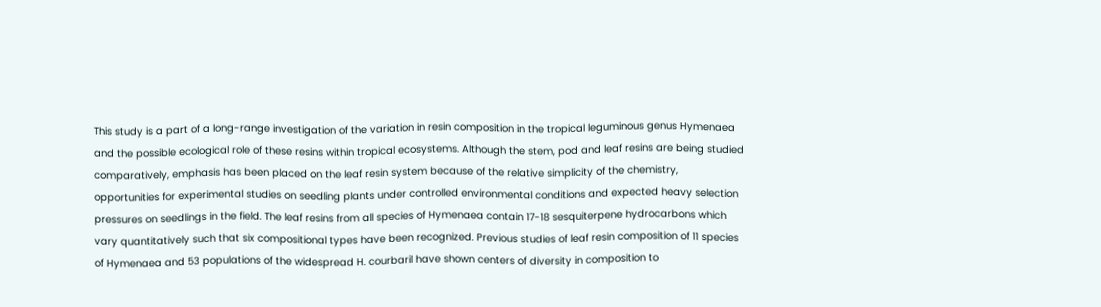This study is a part of a long-range investigation of the variation in resin composition in the tropical leguminous genus Hymenaea and the possible ecological role of these resins within tropical ecosystems. Although the stem, pod and leaf resins are being studied comparatively, emphasis has been placed on the leaf resin system because of the relative simplicity of the chemistry, opportunities for experimental studies on seedling plants under controlled environmental conditions and expected heavy selection pressures on seedlings in the field. The leaf resins from all species of Hymenaea contain 17-18 sesquiterpene hydrocarbons which vary quantitatively such that six compositional types have been recognized. Previous studies of leaf resin composition of 11 species of Hymenaea and 53 populations of the widespread H. courbaril have shown centers of diversity in composition to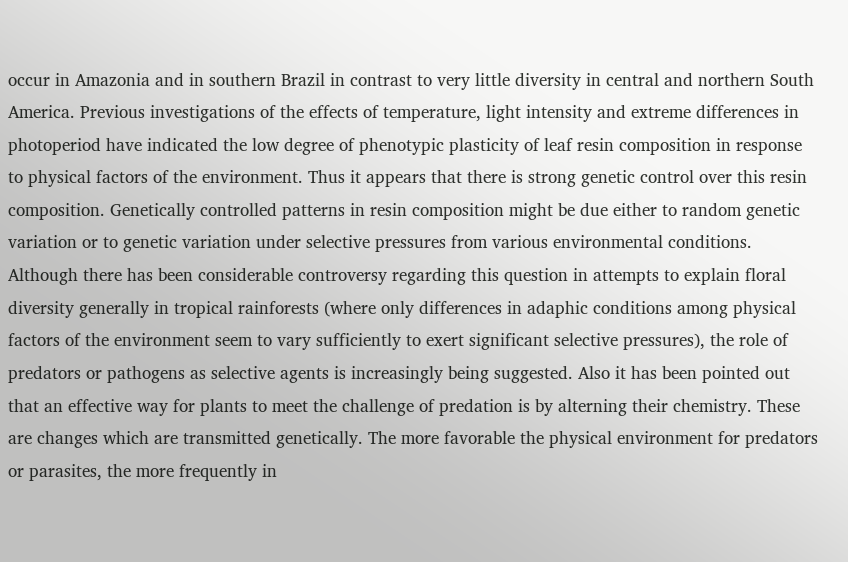occur in Amazonia and in southern Brazil in contrast to very little diversity in central and northern South America. Previous investigations of the effects of temperature, light intensity and extreme differences in photoperiod have indicated the low degree of phenotypic plasticity of leaf resin composition in response to physical factors of the environment. Thus it appears that there is strong genetic control over this resin composition. Genetically controlled patterns in resin composition might be due either to random genetic variation or to genetic variation under selective pressures from various environmental conditions. Although there has been considerable controversy regarding this question in attempts to explain floral diversity generally in tropical rainforests (where only differences in adaphic conditions among physical factors of the environment seem to vary sufficiently to exert significant selective pressures), the role of predators or pathogens as selective agents is increasingly being suggested. Also it has been pointed out that an effective way for plants to meet the challenge of predation is by alterning their chemistry. These are changes which are transmitted genetically. The more favorable the physical environment for predators or parasites, the more frequently in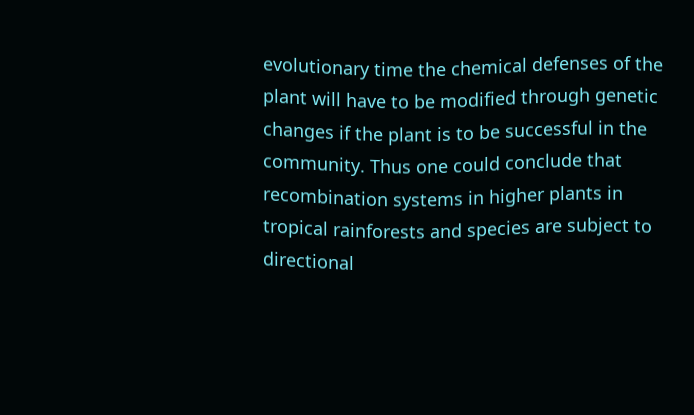evolutionary time the chemical defenses of the plant will have to be modified through genetic changes if the plant is to be successful in the community. Thus one could conclude that recombination systems in higher plants in tropical rainforests and species are subject to directional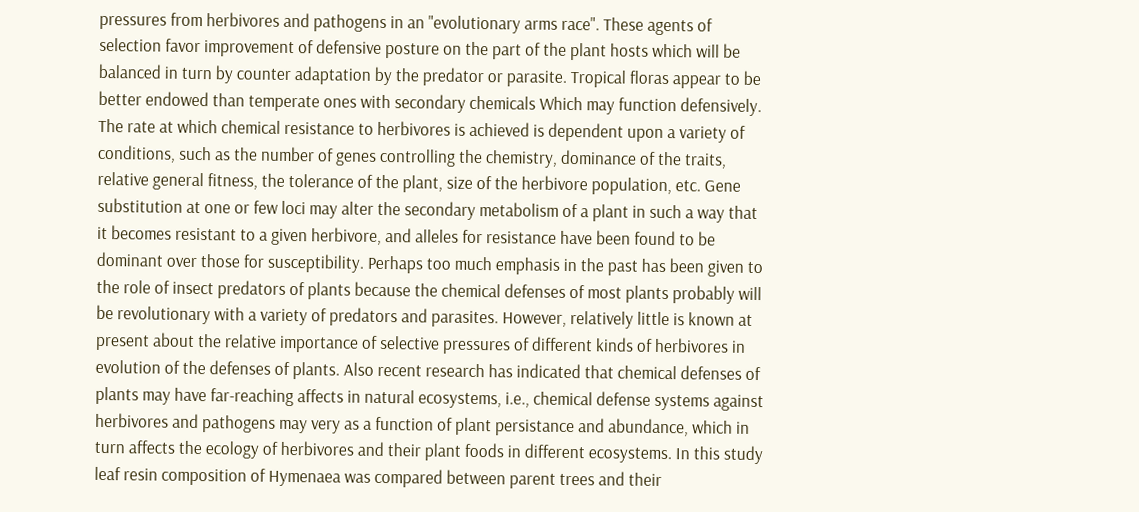pressures from herbivores and pathogens in an "evolutionary arms race". These agents of selection favor improvement of defensive posture on the part of the plant hosts which will be balanced in turn by counter adaptation by the predator or parasite. Tropical floras appear to be better endowed than temperate ones with secondary chemicals Which may function defensively. The rate at which chemical resistance to herbivores is achieved is dependent upon a variety of conditions, such as the number of genes controlling the chemistry, dominance of the traits, relative general fitness, the tolerance of the plant, size of the herbivore population, etc. Gene substitution at one or few loci may alter the secondary metabolism of a plant in such a way that it becomes resistant to a given herbivore, and alleles for resistance have been found to be dominant over those for susceptibility. Perhaps too much emphasis in the past has been given to the role of insect predators of plants because the chemical defenses of most plants probably will be revolutionary with a variety of predators and parasites. However, relatively little is known at present about the relative importance of selective pressures of different kinds of herbivores in evolution of the defenses of plants. Also recent research has indicated that chemical defenses of plants may have far-reaching affects in natural ecosystems, i.e., chemical defense systems against herbivores and pathogens may very as a function of plant persistance and abundance, which in turn affects the ecology of herbivores and their plant foods in different ecosystems. In this study leaf resin composition of Hymenaea was compared between parent trees and their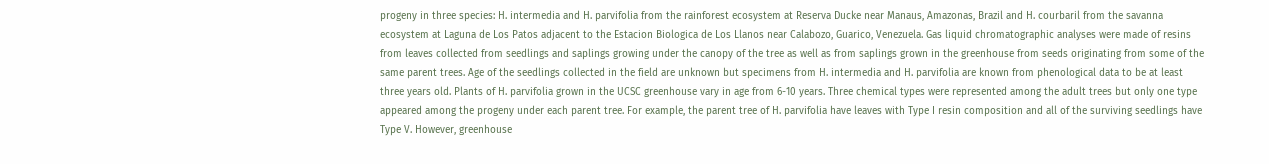progeny in three species: H. intermedia and H. parvifolia from the rainforest ecosystem at Reserva Ducke near Manaus, Amazonas, Brazil and H. courbaril from the savanna ecosystem at Laguna de Los Patos adjacent to the Estacion Biologica de Los Llanos near Calabozo, Guarico, Venezuela. Gas liquid chromatographic analyses were made of resins from leaves collected from seedlings and saplings growing under the canopy of the tree as well as from saplings grown in the greenhouse from seeds originating from some of the same parent trees. Age of the seedlings collected in the field are unknown but specimens from H. intermedia and H. parvifolia are known from phenological data to be at least three years old. Plants of H. parvifolia grown in the UCSC greenhouse vary in age from 6-10 years. Three chemical types were represented among the adult trees but only one type appeared among the progeny under each parent tree. For example, the parent tree of H. parvifolia have leaves with Type I resin composition and all of the surviving seedlings have Type V. However, greenhouse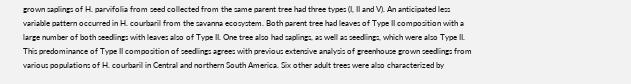grown saplings of H. parvifolia from seed collected from the same parent tree had three types (I, II and V). An anticipated less variable pattern occurred in H. courbaril from the savanna ecosystem. Both parent tree had leaves of Type II composition with a large number of both seedlings with leaves also of Type II. One tree also had saplings, as well as seedlings, which were also Type II. This predominance of Type II composition of seedlings agrees with previous extensive analysis of greenhouse grown seedlings from various populations of H. courbaril in Central and northern South America. Six other adult trees were also characterized by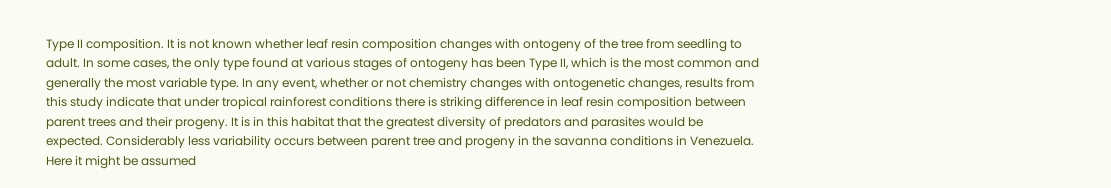Type II composition. It is not known whether leaf resin composition changes with ontogeny of the tree from seedling to adult. In some cases, the only type found at various stages of ontogeny has been Type II, which is the most common and generally the most variable type. In any event, whether or not chemistry changes with ontogenetic changes, results from this study indicate that under tropical rainforest conditions there is striking difference in leaf resin composition between parent trees and their progeny. It is in this habitat that the greatest diversity of predators and parasites would be expected. Considerably less variability occurs between parent tree and progeny in the savanna conditions in Venezuela. Here it might be assumed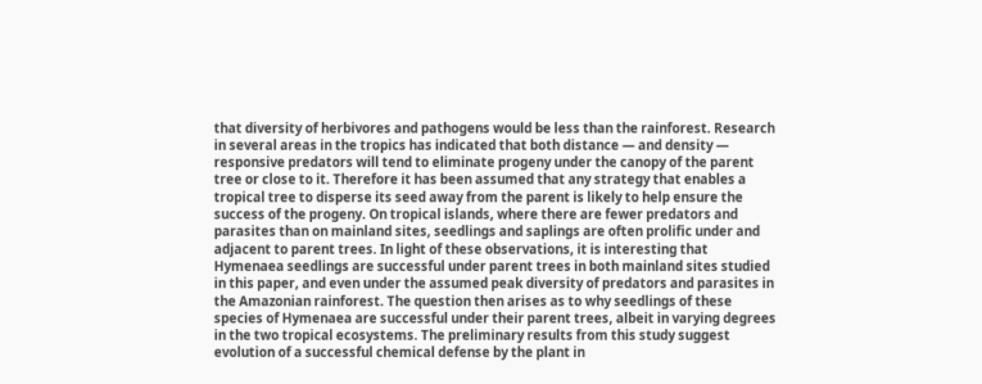that diversity of herbivores and pathogens would be less than the rainforest. Research in several areas in the tropics has indicated that both distance — and density — responsive predators will tend to eliminate progeny under the canopy of the parent tree or close to it. Therefore it has been assumed that any strategy that enables a tropical tree to disperse its seed away from the parent is likely to help ensure the success of the progeny. On tropical islands, where there are fewer predators and parasites than on mainland sites, seedlings and saplings are often prolific under and adjacent to parent trees. In light of these observations, it is interesting that Hymenaea seedlings are successful under parent trees in both mainland sites studied in this paper, and even under the assumed peak diversity of predators and parasites in the Amazonian rainforest. The question then arises as to why seedlings of these species of Hymenaea are successful under their parent trees, albeit in varying degrees in the two tropical ecosystems. The preliminary results from this study suggest evolution of a successful chemical defense by the plant in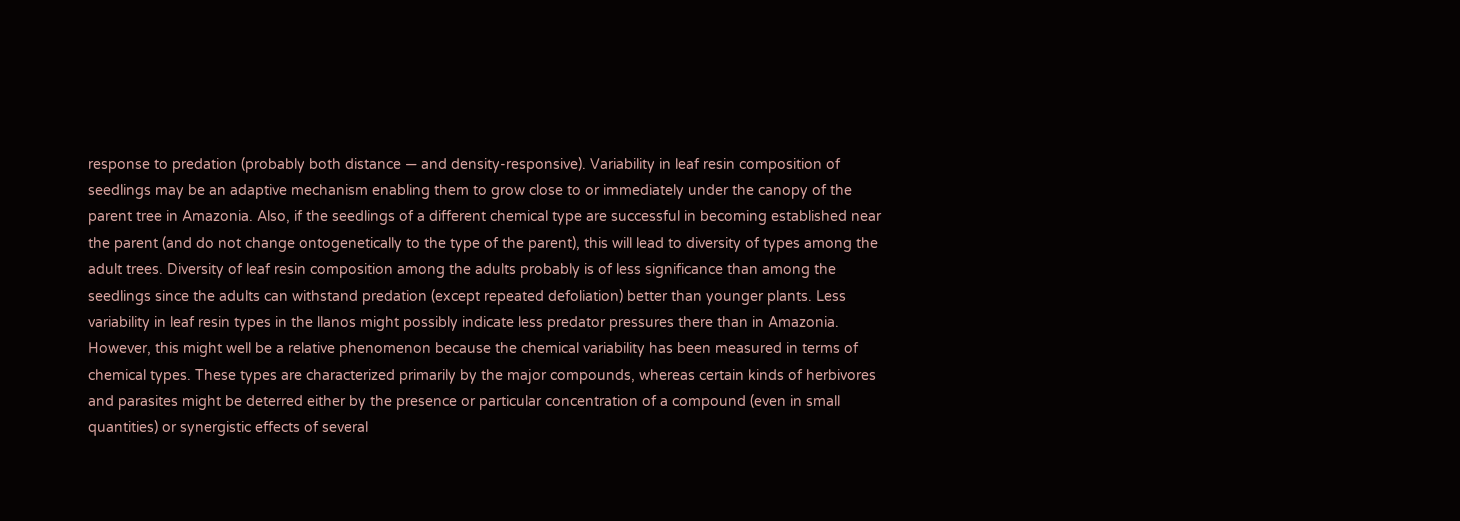response to predation (probably both distance — and density-responsive). Variability in leaf resin composition of seedlings may be an adaptive mechanism enabling them to grow close to or immediately under the canopy of the parent tree in Amazonia. Also, if the seedlings of a different chemical type are successful in becoming established near the parent (and do not change ontogenetically to the type of the parent), this will lead to diversity of types among the adult trees. Diversity of leaf resin composition among the adults probably is of less significance than among the seedlings since the adults can withstand predation (except repeated defoliation) better than younger plants. Less variability in leaf resin types in the llanos might possibly indicate less predator pressures there than in Amazonia. However, this might well be a relative phenomenon because the chemical variability has been measured in terms of chemical types. These types are characterized primarily by the major compounds, whereas certain kinds of herbivores and parasites might be deterred either by the presence or particular concentration of a compound (even in small quantities) or synergistic effects of several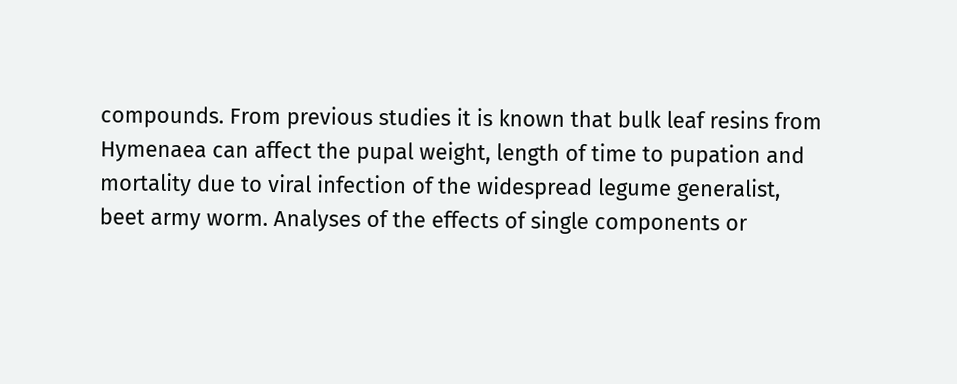compounds. From previous studies it is known that bulk leaf resins from Hymenaea can affect the pupal weight, length of time to pupation and mortality due to viral infection of the widespread legume generalist, beet army worm. Analyses of the effects of single components or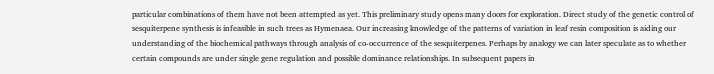particular combinations of them have not been attempted as yet. This preliminary study opens many doors for exploration. Direct study of the genetic control of sesquiterpene synthesis is infeasible in such trees as Hymenaea. Our increasing knowledge of the patterns of variation in leaf resin composition is aiding our understanding of the biochemical pathways through analysis of co-occurrence of the sesquiterpenes. Perhaps by analogy we can later speculate as to whether certain compounds are under single gene regulation and possible dominance relationships. In subsequent papers in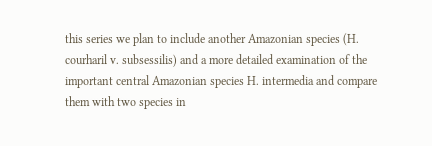this series we plan to include another Amazonian species (H. courharil v. subsessilis) and a more detailed examination of the important central Amazonian species H. intermedia and compare them with two species in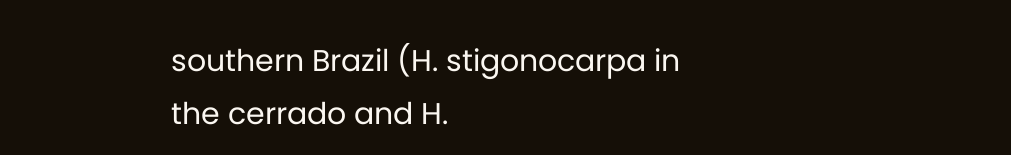southern Brazil (H. stigonocarpa in the cerrado and H.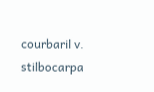courbaril v. stilbocarpa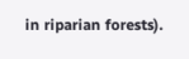in riparian forests).